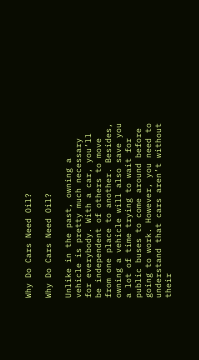Why Do Cars Need Oil?

Why Do Cars Need Oil?

Unlike in the past, owning a vehicle is pretty much necessary for everybody. With a car, you’ll be independent of others to move from one place to another. Besides, owning a vehicle will also save you a lot of time trying to wait for public buses to come around before going to work. However, you need to understand that cars aren’t without their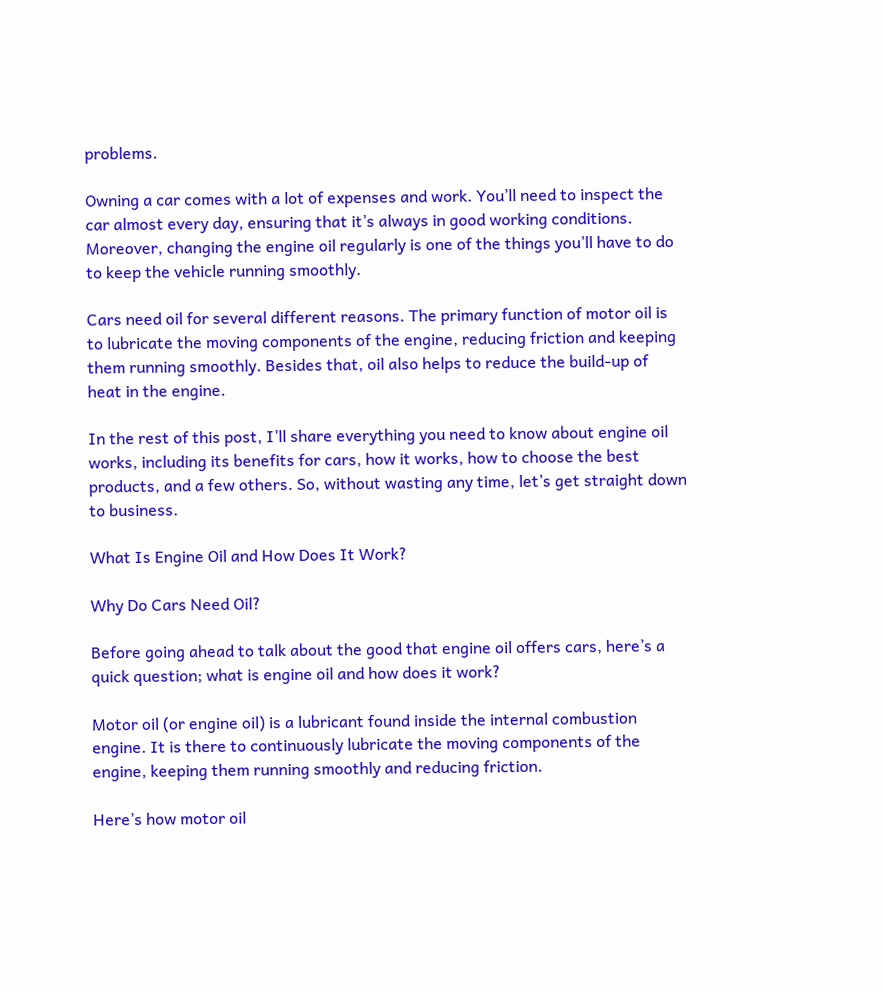problems.

Owning a car comes with a lot of expenses and work. You’ll need to inspect the car almost every day, ensuring that it’s always in good working conditions. Moreover, changing the engine oil regularly is one of the things you’ll have to do to keep the vehicle running smoothly.

Cars need oil for several different reasons. The primary function of motor oil is to lubricate the moving components of the engine, reducing friction and keeping them running smoothly. Besides that, oil also helps to reduce the build-up of heat in the engine.

In the rest of this post, I’ll share everything you need to know about engine oil works, including its benefits for cars, how it works, how to choose the best products, and a few others. So, without wasting any time, let’s get straight down to business.

What Is Engine Oil and How Does It Work?

Why Do Cars Need Oil?

Before going ahead to talk about the good that engine oil offers cars, here’s a quick question; what is engine oil and how does it work?

Motor oil (or engine oil) is a lubricant found inside the internal combustion engine. It is there to continuously lubricate the moving components of the engine, keeping them running smoothly and reducing friction.

Here’s how motor oil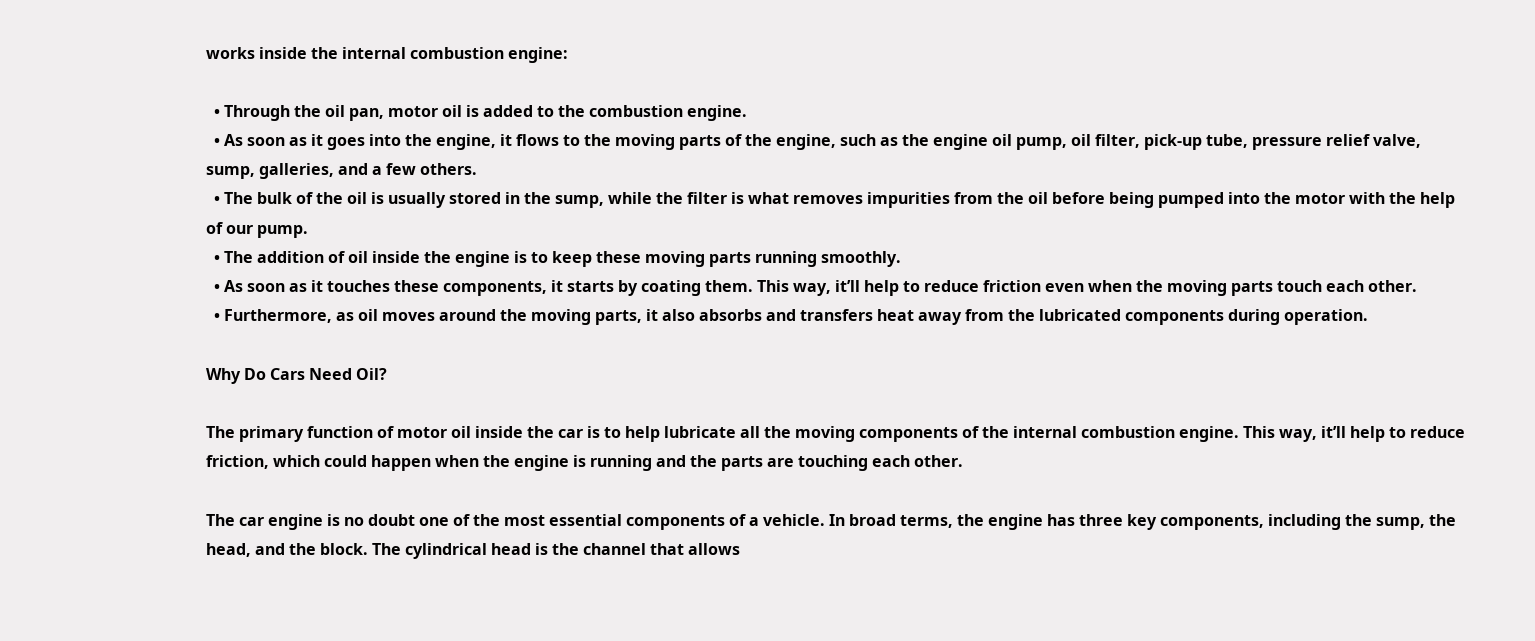works inside the internal combustion engine:

  • Through the oil pan, motor oil is added to the combustion engine.
  • As soon as it goes into the engine, it flows to the moving parts of the engine, such as the engine oil pump, oil filter, pick-up tube, pressure relief valve, sump, galleries, and a few others.
  • The bulk of the oil is usually stored in the sump, while the filter is what removes impurities from the oil before being pumped into the motor with the help of our pump.
  • The addition of oil inside the engine is to keep these moving parts running smoothly.
  • As soon as it touches these components, it starts by coating them. This way, it’ll help to reduce friction even when the moving parts touch each other.
  • Furthermore, as oil moves around the moving parts, it also absorbs and transfers heat away from the lubricated components during operation.

Why Do Cars Need Oil?

The primary function of motor oil inside the car is to help lubricate all the moving components of the internal combustion engine. This way, it’ll help to reduce friction, which could happen when the engine is running and the parts are touching each other.

The car engine is no doubt one of the most essential components of a vehicle. In broad terms, the engine has three key components, including the sump, the head, and the block. The cylindrical head is the channel that allows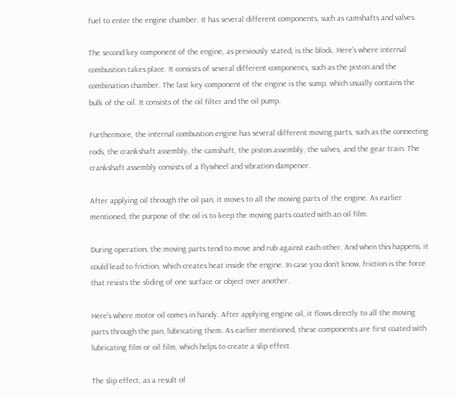fuel to enter the engine chamber. It has several different components, such as camshafts and valves.

The second key component of the engine, as previously stated, is the block. Here’s where internal combustion takes place. It consists of several different components, such as the piston and the combination chamber. The last key component of the engine is the sump, which usually contains the bulk of the oil. It consists of the oil filter and the oil pump.

Furthermore, the internal combustion engine has several different moving parts, such as the connecting rods, the crankshaft assembly, the camshaft, the piston assembly, the valves, and the gear train. The crankshaft assembly consists of a flywheel and vibration dampener.

After applying oil through the oil pan, it moves to all the moving parts of the engine. As earlier mentioned, the purpose of the oil is to keep the moving parts coated with an oil film.

During operation, the moving parts tend to move and rub against each other. And when this happens, it could lead to friction, which creates heat inside the engine. In case you don’t know, friction is the force that resists the sliding of one surface or object over another.

Here’s where motor oil comes in handy. After applying engine oil, it flows directly to all the moving parts through the pan, lubricating them. As earlier mentioned, these components are first coated with lubricating film or oil film, which helps to create a slip effect.

The slip effect, as a result of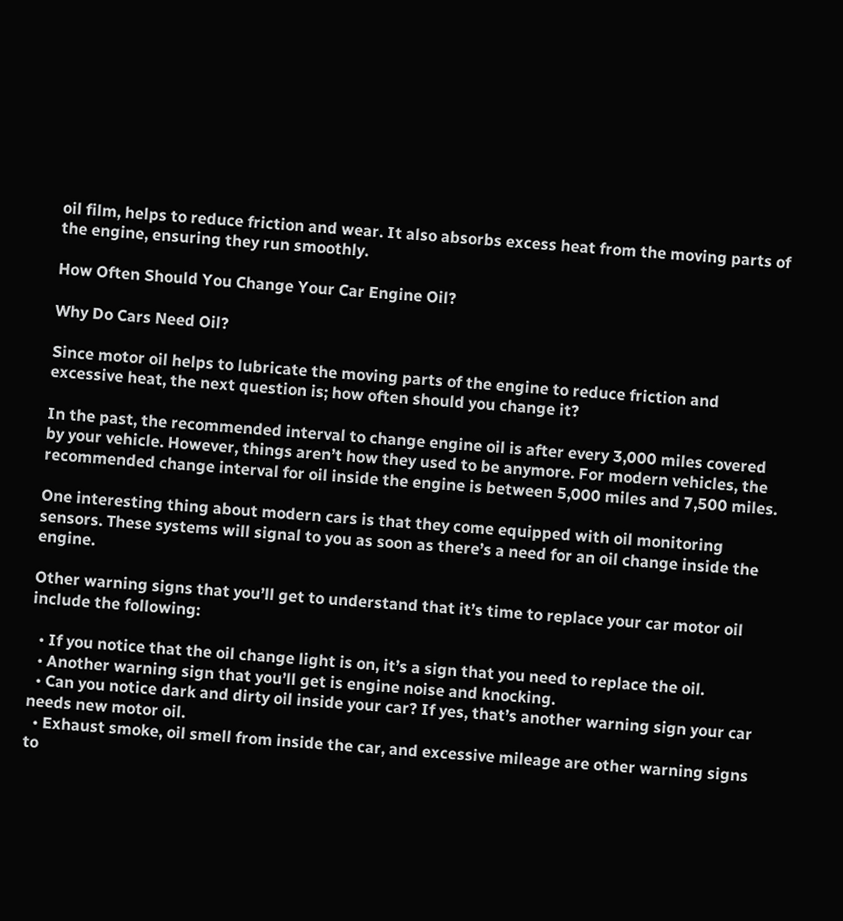oil film, helps to reduce friction and wear. It also absorbs excess heat from the moving parts of the engine, ensuring they run smoothly.

How Often Should You Change Your Car Engine Oil?

Why Do Cars Need Oil?

Since motor oil helps to lubricate the moving parts of the engine to reduce friction and excessive heat, the next question is; how often should you change it?

In the past, the recommended interval to change engine oil is after every 3,000 miles covered by your vehicle. However, things aren’t how they used to be anymore. For modern vehicles, the recommended change interval for oil inside the engine is between 5,000 miles and 7,500 miles.

One interesting thing about modern cars is that they come equipped with oil monitoring sensors. These systems will signal to you as soon as there’s a need for an oil change inside the engine.

Other warning signs that you’ll get to understand that it’s time to replace your car motor oil include the following:

  • If you notice that the oil change light is on, it’s a sign that you need to replace the oil.
  • Another warning sign that you’ll get is engine noise and knocking.
  • Can you notice dark and dirty oil inside your car? If yes, that’s another warning sign your car needs new motor oil.
  • Exhaust smoke, oil smell from inside the car, and excessive mileage are other warning signs to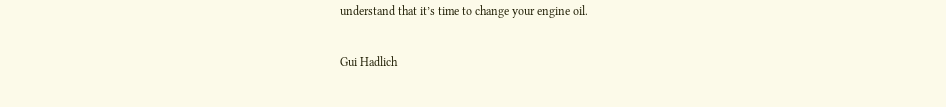understand that it’s time to change your engine oil.

Gui Hadlich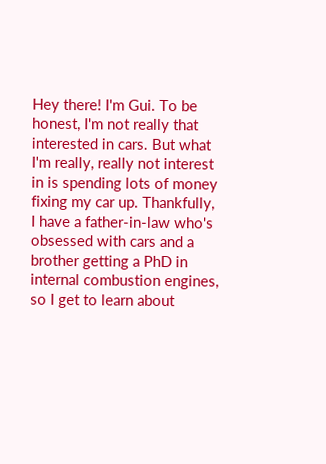Hey there! I'm Gui. To be honest, I'm not really that interested in cars. But what I'm really, really not interest in is spending lots of money fixing my car up. Thankfully, I have a father-in-law who's obsessed with cars and a brother getting a PhD in internal combustion engines, so I get to learn about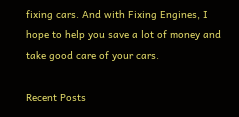fixing cars. And with Fixing Engines, I hope to help you save a lot of money and take good care of your cars.

Recent Posts